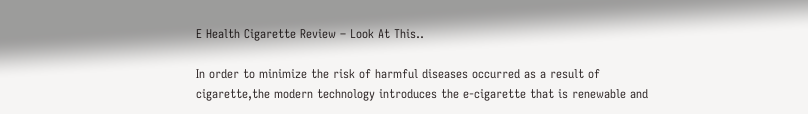E Health Cigarette Review – Look At This..

In order to minimize the risk of harmful diseases occurred as a result of cigarette,the modern technology introduces the e-cigarette that is renewable and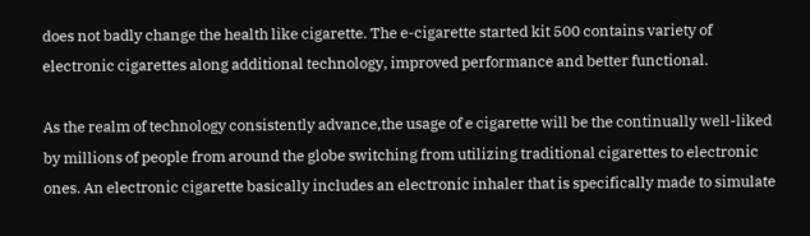does not badly change the health like cigarette. The e-cigarette started kit 500 contains variety of electronic cigarettes along additional technology, improved performance and better functional.

As the realm of technology consistently advance,the usage of e cigarette will be the continually well-liked by millions of people from around the globe switching from utilizing traditional cigarettes to electronic ones. An electronic cigarette basically includes an electronic inhaler that is specifically made to simulate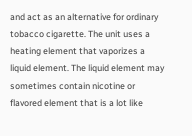and act as an alternative for ordinary tobacco cigarette. The unit uses a heating element that vaporizes a liquid element. The liquid element may sometimes contain nicotine or flavored element that is a lot like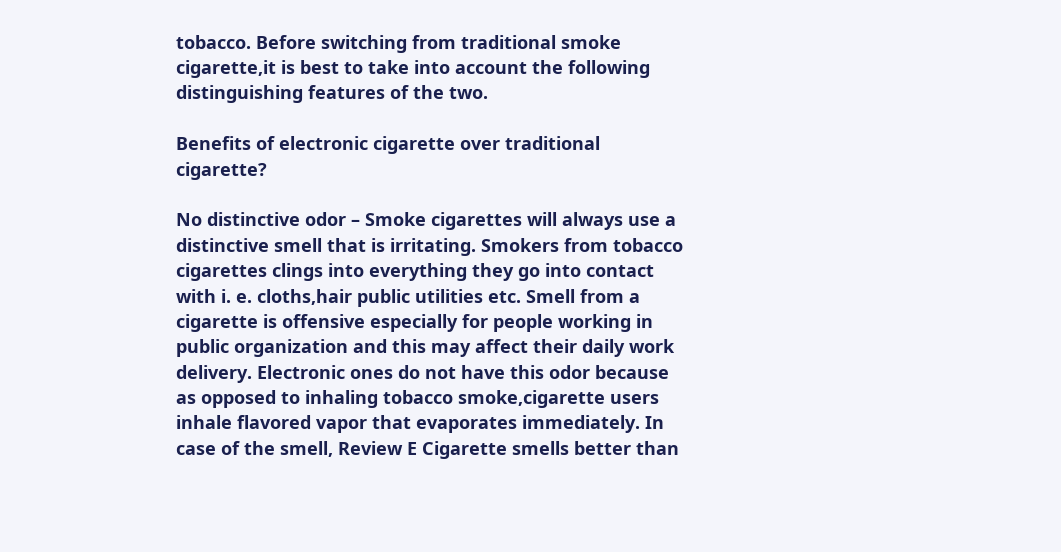tobacco. Before switching from traditional smoke cigarette,it is best to take into account the following distinguishing features of the two.

Benefits of electronic cigarette over traditional cigarette?

No distinctive odor – Smoke cigarettes will always use a distinctive smell that is irritating. Smokers from tobacco cigarettes clings into everything they go into contact with i. e. cloths,hair public utilities etc. Smell from a cigarette is offensive especially for people working in public organization and this may affect their daily work delivery. Electronic ones do not have this odor because as opposed to inhaling tobacco smoke,cigarette users inhale flavored vapor that evaporates immediately. In case of the smell, Review E Cigarette smells better than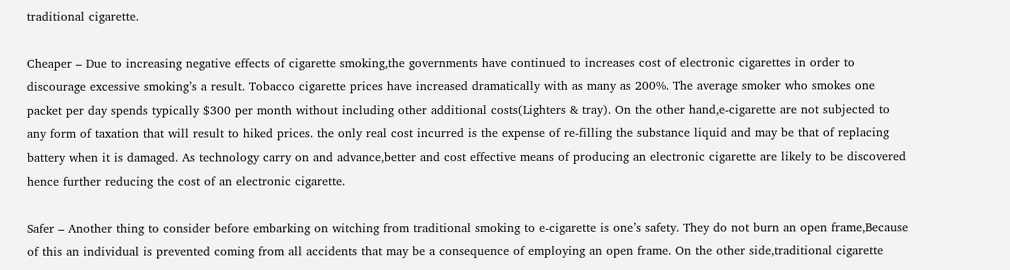traditional cigarette.

Cheaper – Due to increasing negative effects of cigarette smoking,the governments have continued to increases cost of electronic cigarettes in order to discourage excessive smoking’s a result. Tobacco cigarette prices have increased dramatically with as many as 200%. The average smoker who smokes one packet per day spends typically $300 per month without including other additional costs(Lighters & tray). On the other hand,e-cigarette are not subjected to any form of taxation that will result to hiked prices. the only real cost incurred is the expense of re-filling the substance liquid and may be that of replacing battery when it is damaged. As technology carry on and advance,better and cost effective means of producing an electronic cigarette are likely to be discovered hence further reducing the cost of an electronic cigarette.

Safer – Another thing to consider before embarking on witching from traditional smoking to e-cigarette is one’s safety. They do not burn an open frame,Because of this an individual is prevented coming from all accidents that may be a consequence of employing an open frame. On the other side,traditional cigarette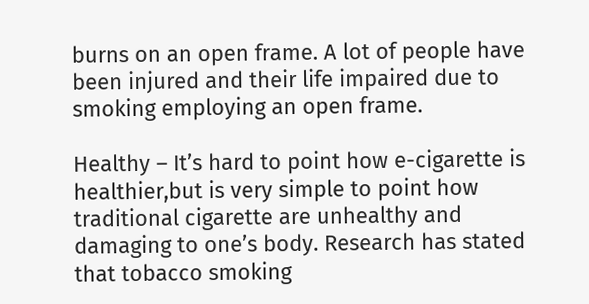burns on an open frame. A lot of people have been injured and their life impaired due to smoking employing an open frame.

Healthy – It’s hard to point how e-cigarette is healthier,but is very simple to point how traditional cigarette are unhealthy and damaging to one’s body. Research has stated that tobacco smoking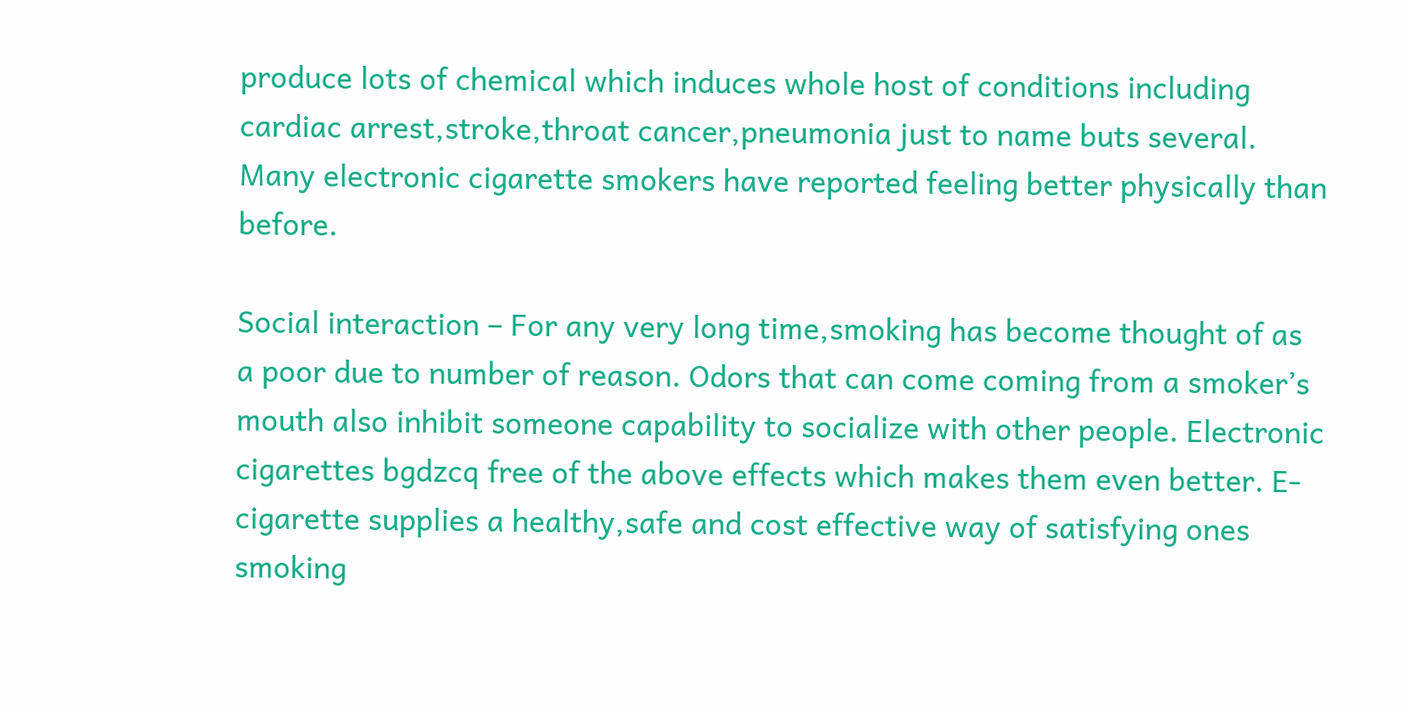produce lots of chemical which induces whole host of conditions including cardiac arrest,stroke,throat cancer,pneumonia just to name buts several. Many electronic cigarette smokers have reported feeling better physically than before.

Social interaction – For any very long time,smoking has become thought of as a poor due to number of reason. Odors that can come coming from a smoker’s mouth also inhibit someone capability to socialize with other people. Electronic cigarettes bgdzcq free of the above effects which makes them even better. E-cigarette supplies a healthy,safe and cost effective way of satisfying ones smoking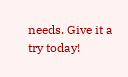needs. Give it a try today!